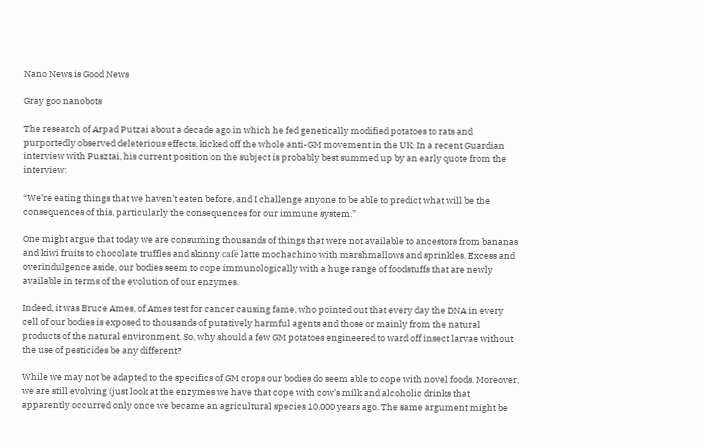Nano News is Good News

Gray goo nanobots

The research of Arpad Putzai about a decade ago in which he fed genetically modified potatoes to rats and purportedly observed deleterious effects, kicked off the whole anti-GM movement in the UK. In a recent Guardian interview with Pusztai, his current position on the subject is probably best summed up by an early quote from the interview:

“We’re eating things that we haven’t eaten before, and I challenge anyone to be able to predict what will be the consequences of this, particularly the consequences for our immune system.”

One might argue that today we are consuming thousands of things that were not available to ancestors from bananas and kiwi fruits to chocolate truffles and skinny café latte mochachino with marshmallows and sprinkles. Excess and overindulgence aside, our bodies seem to cope immunologically with a huge range of foodstuffs that are newly available in terms of the evolution of our enzymes.

Indeed, it was Bruce Ames, of Ames test for cancer causing fame, who pointed out that every day the DNA in every cell of our bodies is exposed to thousands of putatively harmful agents and those or mainly from the natural products of the natural environment. So, why should a few GM potatoes engineered to ward off insect larvae without the use of pesticides be any different?

While we may not be adapted to the specifics of GM crops our bodies do seem able to cope with novel foods. Moreover, we are still evolving (just look at the enzymes we have that cope with cow’s milk and alcoholic drinks that apparently occurred only once we became an agricultural species 10,000 years ago. The same argument might be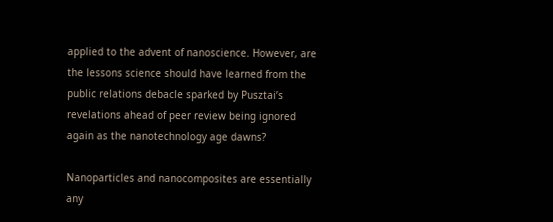applied to the advent of nanoscience. However, are the lessons science should have learned from the public relations debacle sparked by Pusztai’s revelations ahead of peer review being ignored again as the nanotechnology age dawns?

Nanoparticles and nanocomposites are essentially any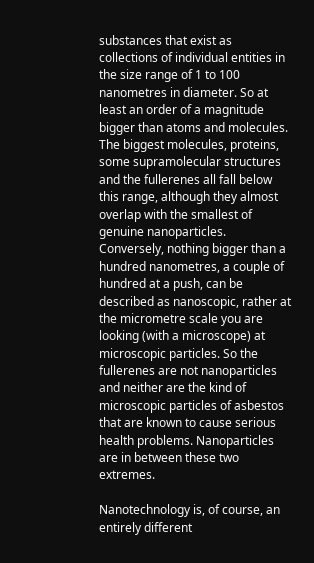substances that exist as collections of individual entities in the size range of 1 to 100 nanometres in diameter. So at least an order of a magnitude bigger than atoms and molecules. The biggest molecules, proteins, some supramolecular structures and the fullerenes all fall below this range, although they almost overlap with the smallest of genuine nanoparticles. Conversely, nothing bigger than a hundred nanometres, a couple of hundred at a push, can be described as nanoscopic, rather at the micrometre scale you are looking (with a microscope) at microscopic particles. So the fullerenes are not nanoparticles and neither are the kind of microscopic particles of asbestos that are known to cause serious health problems. Nanoparticles are in between these two extremes.

Nanotechnology is, of course, an entirely different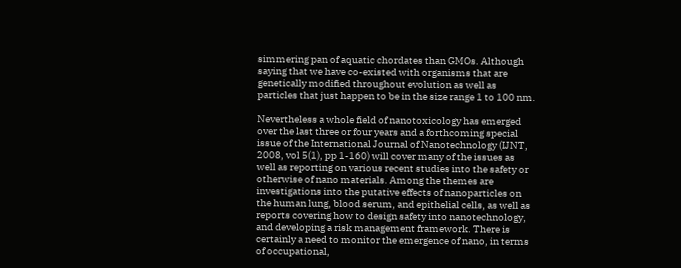simmering pan of aquatic chordates than GMOs. Although saying that we have co-existed with organisms that are genetically modified throughout evolution as well as particles that just happen to be in the size range 1 to 100 nm.

Nevertheless a whole field of nanotoxicology has emerged over the last three or four years and a forthcoming special issue of the International Journal of Nanotechnology (IJNT, 2008, vol 5(1), pp 1-160) will cover many of the issues as well as reporting on various recent studies into the safety or otherwise of nano materials. Among the themes are investigations into the putative effects of nanoparticles on the human lung, blood serum, and epithelial cells, as well as reports covering how to design safety into nanotechnology, and developing a risk management framework. There is certainly a need to monitor the emergence of nano, in terms of occupational,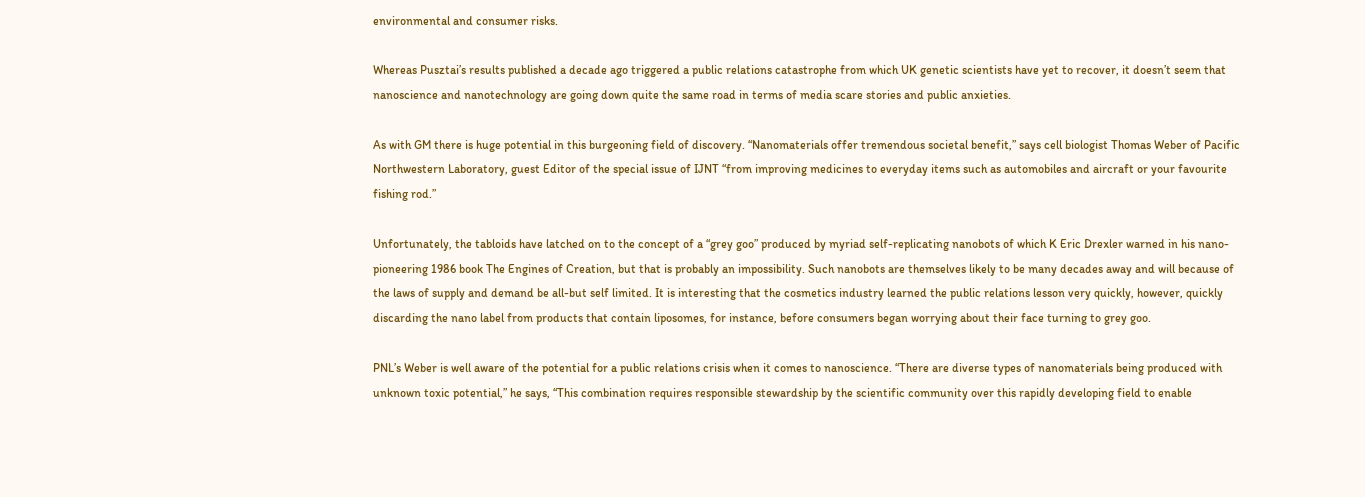environmental and consumer risks.

Whereas Pusztai’s results published a decade ago triggered a public relations catastrophe from which UK genetic scientists have yet to recover, it doesn’t seem that nanoscience and nanotechnology are going down quite the same road in terms of media scare stories and public anxieties.

As with GM there is huge potential in this burgeoning field of discovery. “Nanomaterials offer tremendous societal benefit,” says cell biologist Thomas Weber of Pacific Northwestern Laboratory, guest Editor of the special issue of IJNT “from improving medicines to everyday items such as automobiles and aircraft or your favourite fishing rod.”

Unfortunately, the tabloids have latched on to the concept of a “grey goo” produced by myriad self-replicating nanobots of which K Eric Drexler warned in his nano-pioneering 1986 book The Engines of Creation, but that is probably an impossibility. Such nanobots are themselves likely to be many decades away and will because of the laws of supply and demand be all-but self limited. It is interesting that the cosmetics industry learned the public relations lesson very quickly, however, quickly discarding the nano label from products that contain liposomes, for instance, before consumers began worrying about their face turning to grey goo.

PNL’s Weber is well aware of the potential for a public relations crisis when it comes to nanoscience. “There are diverse types of nanomaterials being produced with unknown toxic potential,” he says, “This combination requires responsible stewardship by the scientific community over this rapidly developing field to enable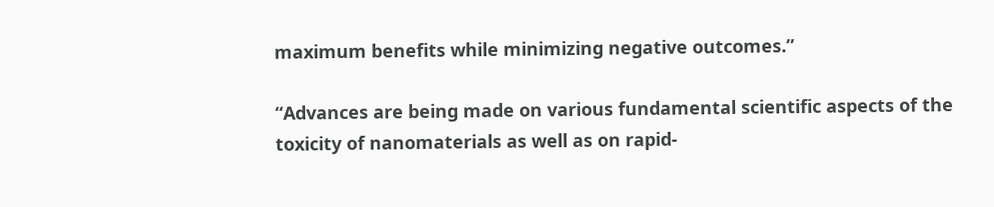maximum benefits while minimizing negative outcomes.”

“Advances are being made on various fundamental scientific aspects of the toxicity of nanomaterials as well as on rapid-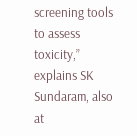screening tools to assess toxicity,” explains SK Sundaram, also at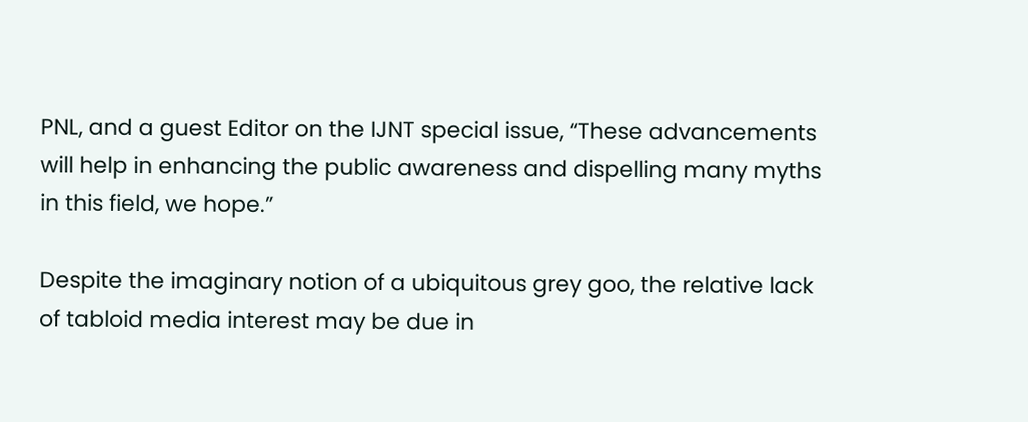PNL, and a guest Editor on the IJNT special issue, “These advancements will help in enhancing the public awareness and dispelling many myths in this field, we hope.”

Despite the imaginary notion of a ubiquitous grey goo, the relative lack of tabloid media interest may be due in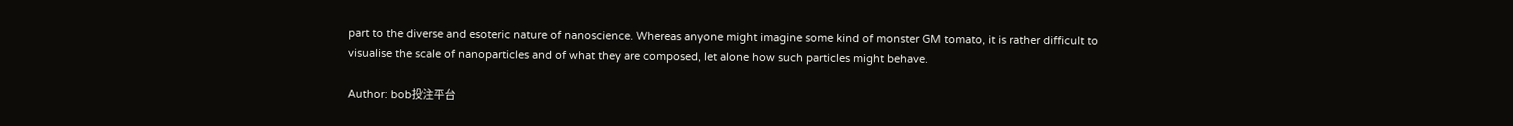part to the diverse and esoteric nature of nanoscience. Whereas anyone might imagine some kind of monster GM tomato, it is rather difficult to visualise the scale of nanoparticles and of what they are composed, let alone how such particles might behave.

Author: bob投注平台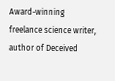Award-winning freelance science writer, author of Deceived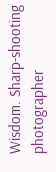Wisdom. Sharp-shooting photographer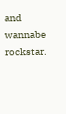and wannabe rockstar.